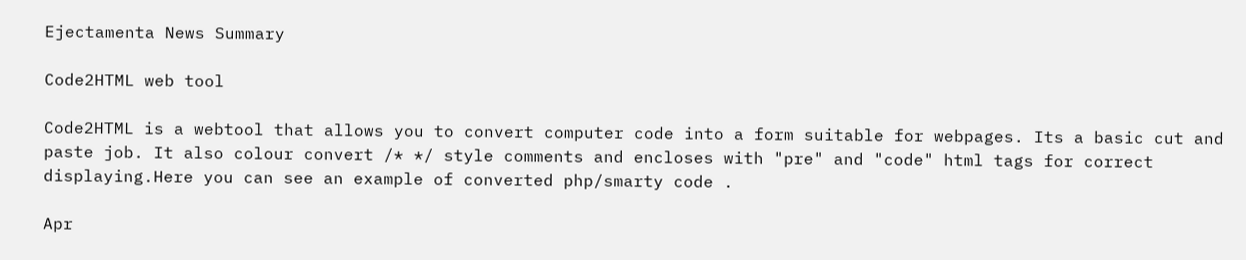Ejectamenta News Summary

Code2HTML web tool

Code2HTML is a webtool that allows you to convert computer code into a form suitable for webpages. Its a basic cut and paste job. It also colour convert /* */ style comments and encloses with "pre" and "code" html tags for correct displaying.Here you can see an example of converted php/smarty code .

Apr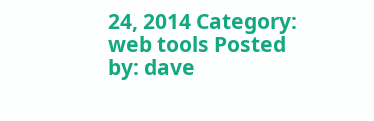24, 2014 Category: web tools Posted by: dave